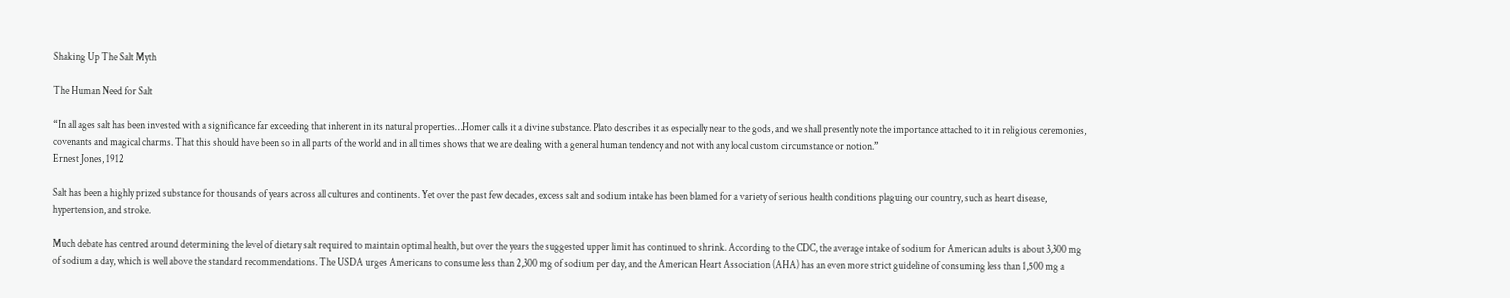Shaking Up The Salt Myth

The Human Need for Salt

“In all ages salt has been invested with a significance far exceeding that inherent in its natural properties…Homer calls it a divine substance. Plato describes it as especially near to the gods, and we shall presently note the importance attached to it in religious ceremonies, covenants and magical charms. That this should have been so in all parts of the world and in all times shows that we are dealing with a general human tendency and not with any local custom circumstance or notion.”
Ernest Jones, 1912

Salt has been a highly prized substance for thousands of years across all cultures and continents. Yet over the past few decades, excess salt and sodium intake has been blamed for a variety of serious health conditions plaguing our country, such as heart disease, hypertension, and stroke.

Much debate has centred around determining the level of dietary salt required to maintain optimal health, but over the years the suggested upper limit has continued to shrink. According to the CDC, the average intake of sodium for American adults is about 3,300 mg of sodium a day, which is well above the standard recommendations. The USDA urges Americans to consume less than 2,300 mg of sodium per day, and the American Heart Association (AHA) has an even more strict guideline of consuming less than 1,500 mg a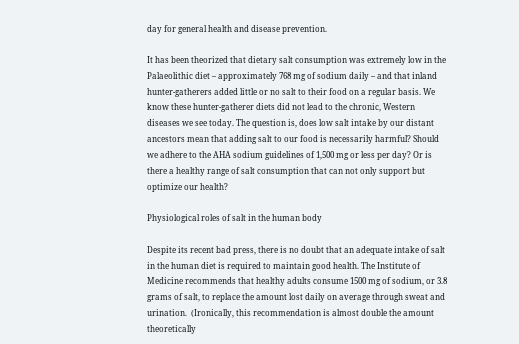day for general health and disease prevention.

It has been theorized that dietary salt consumption was extremely low in the Palaeolithic diet – approximately 768 mg of sodium daily – and that inland hunter-gatherers added little or no salt to their food on a regular basis. We know these hunter-gatherer diets did not lead to the chronic, Western diseases we see today. The question is, does low salt intake by our distant ancestors mean that adding salt to our food is necessarily harmful? Should we adhere to the AHA sodium guidelines of 1,500 mg or less per day? Or is there a healthy range of salt consumption that can not only support but optimize our health?

Physiological roles of salt in the human body

Despite its recent bad press, there is no doubt that an adequate intake of salt in the human diet is required to maintain good health. The Institute of Medicine recommends that healthy adults consume 1500 mg of sodium, or 3.8 grams of salt, to replace the amount lost daily on average through sweat and urination.  (Ironically, this recommendation is almost double the amount theoretically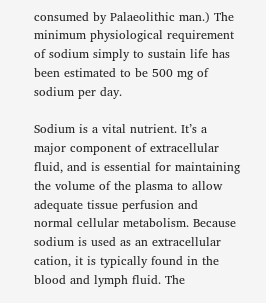consumed by Palaeolithic man.) The minimum physiological requirement of sodium simply to sustain life has been estimated to be 500 mg of sodium per day.

Sodium is a vital nutrient. It’s a major component of extracellular fluid, and is essential for maintaining the volume of the plasma to allow adequate tissue perfusion and normal cellular metabolism. Because sodium is used as an extracellular cation, it is typically found in the blood and lymph fluid. The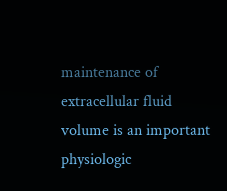maintenance of extracellular fluid volume is an important physiologic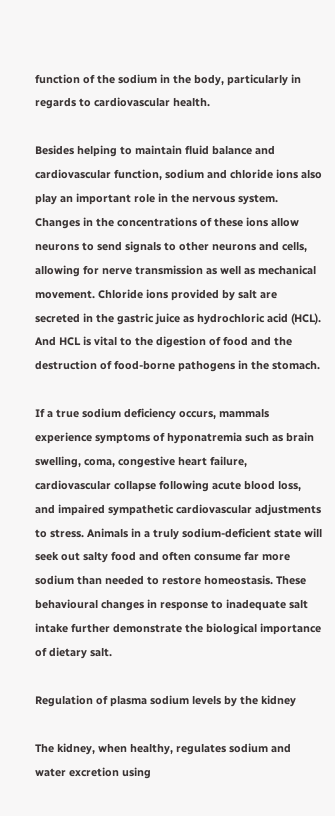function of the sodium in the body, particularly in regards to cardiovascular health.

Besides helping to maintain fluid balance and cardiovascular function, sodium and chloride ions also play an important role in the nervous system. Changes in the concentrations of these ions allow neurons to send signals to other neurons and cells, allowing for nerve transmission as well as mechanical movement. Chloride ions provided by salt are secreted in the gastric juice as hydrochloric acid (HCL).  And HCL is vital to the digestion of food and the destruction of food-borne pathogens in the stomach.

If a true sodium deficiency occurs, mammals experience symptoms of hyponatremia such as brain swelling, coma, congestive heart failure, cardiovascular collapse following acute blood loss, and impaired sympathetic cardiovascular adjustments to stress. Animals in a truly sodium-deficient state will seek out salty food and often consume far more sodium than needed to restore homeostasis. These behavioural changes in response to inadequate salt intake further demonstrate the biological importance of dietary salt.

Regulation of plasma sodium levels by the kidney

The kidney, when healthy, regulates sodium and water excretion using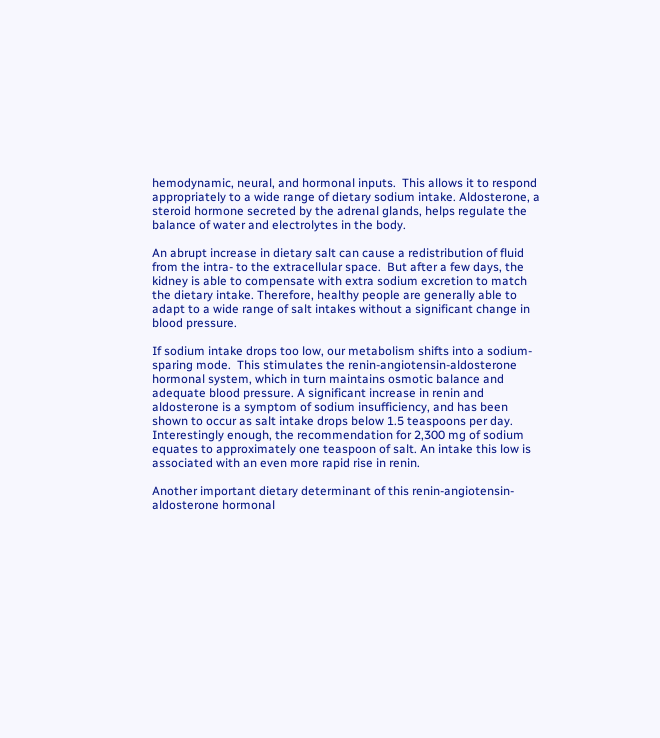hemodynamic, neural, and hormonal inputs.  This allows it to respond appropriately to a wide range of dietary sodium intake. Aldosterone, a steroid hormone secreted by the adrenal glands, helps regulate the balance of water and electrolytes in the body.

An abrupt increase in dietary salt can cause a redistribution of fluid from the intra- to the extracellular space.  But after a few days, the kidney is able to compensate with extra sodium excretion to match the dietary intake. Therefore, healthy people are generally able to adapt to a wide range of salt intakes without a significant change in blood pressure.

If sodium intake drops too low, our metabolism shifts into a sodium-sparing mode.  This stimulates the renin-angiotensin-aldosterone hormonal system, which in turn maintains osmotic balance and adequate blood pressure. A significant increase in renin and aldosterone is a symptom of sodium insufficiency, and has been shown to occur as salt intake drops below 1.5 teaspoons per day. Interestingly enough, the recommendation for 2,300 mg of sodium equates to approximately one teaspoon of salt. An intake this low is associated with an even more rapid rise in renin.

Another important dietary determinant of this renin-angiotensin-aldosterone hormonal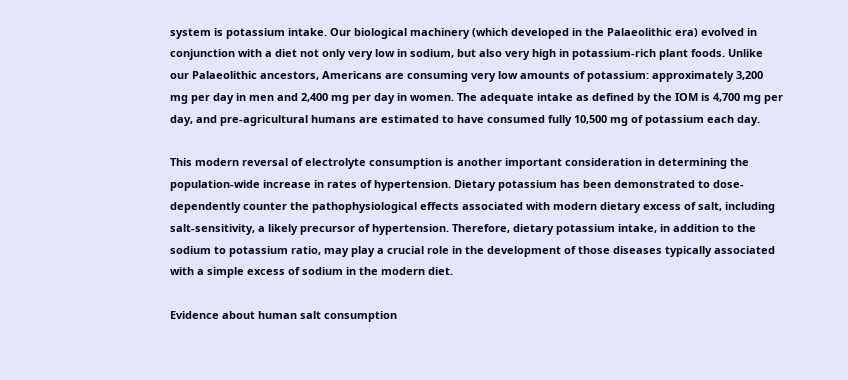system is potassium intake. Our biological machinery (which developed in the Palaeolithic era) evolved in conjunction with a diet not only very low in sodium, but also very high in potassium-rich plant foods. Unlike our Palaeolithic ancestors, Americans are consuming very low amounts of potassium: approximately 3,200 mg per day in men and 2,400 mg per day in women. The adequate intake as defined by the IOM is 4,700 mg per day, and pre-agricultural humans are estimated to have consumed fully 10,500 mg of potassium each day.

This modern reversal of electrolyte consumption is another important consideration in determining the population-wide increase in rates of hypertension. Dietary potassium has been demonstrated to dose-dependently counter the pathophysiological effects associated with modern dietary excess of salt, including salt-sensitivity, a likely precursor of hypertension. Therefore, dietary potassium intake, in addition to the sodium to potassium ratio, may play a crucial role in the development of those diseases typically associated with a simple excess of sodium in the modern diet.

Evidence about human salt consumption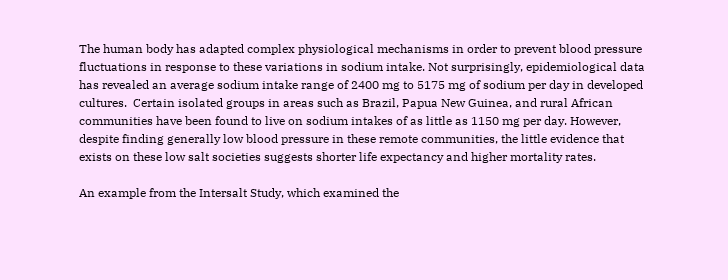The human body has adapted complex physiological mechanisms in order to prevent blood pressure fluctuations in response to these variations in sodium intake. Not surprisingly, epidemiological data has revealed an average sodium intake range of 2400 mg to 5175 mg of sodium per day in developed cultures.  Certain isolated groups in areas such as Brazil, Papua New Guinea, and rural African communities have been found to live on sodium intakes of as little as 1150 mg per day. However, despite finding generally low blood pressure in these remote communities, the little evidence that exists on these low salt societies suggests shorter life expectancy and higher mortality rates.

An example from the Intersalt Study, which examined the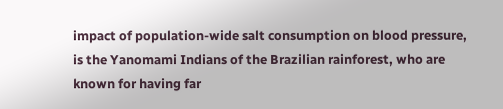impact of population-wide salt consumption on blood pressure, is the Yanomami Indians of the Brazilian rainforest, who are known for having far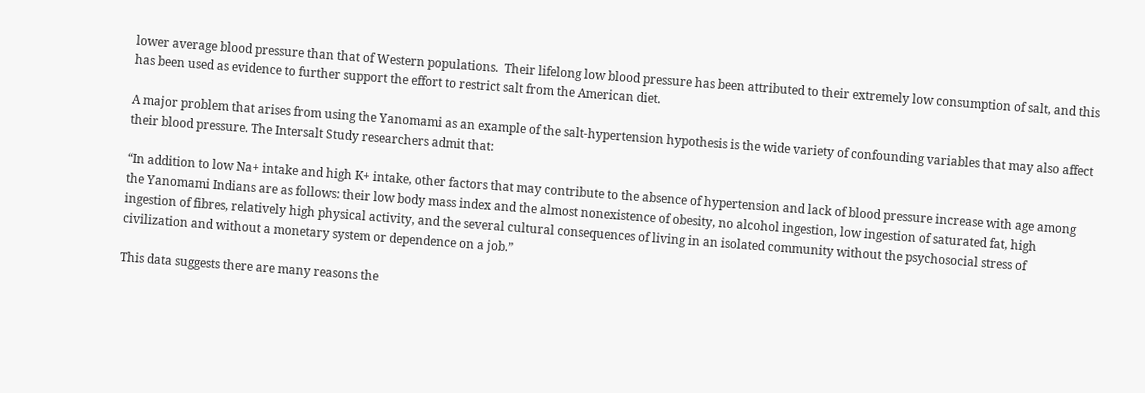lower average blood pressure than that of Western populations.  Their lifelong low blood pressure has been attributed to their extremely low consumption of salt, and this has been used as evidence to further support the effort to restrict salt from the American diet.

A major problem that arises from using the Yanomami as an example of the salt-hypertension hypothesis is the wide variety of confounding variables that may also affect their blood pressure. The Intersalt Study researchers admit that:

“In addition to low Na+ intake and high K+ intake, other factors that may contribute to the absence of hypertension and lack of blood pressure increase with age among the Yanomami Indians are as follows: their low body mass index and the almost nonexistence of obesity, no alcohol ingestion, low ingestion of saturated fat, high ingestion of fibres, relatively high physical activity, and the several cultural consequences of living in an isolated community without the psychosocial stress of civilization and without a monetary system or dependence on a job.”

This data suggests there are many reasons the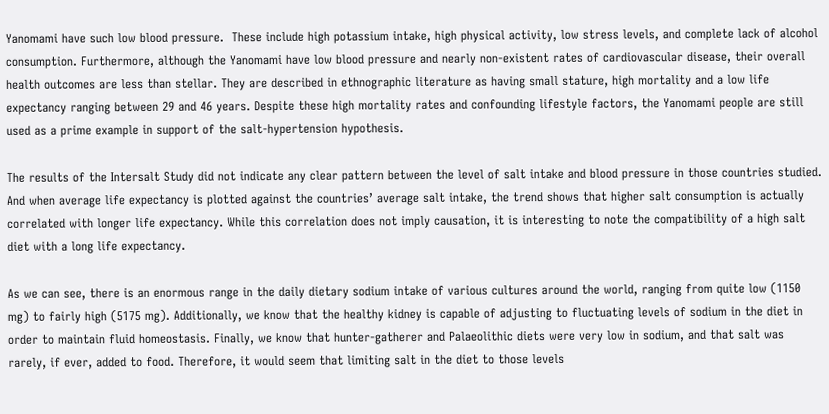Yanomami have such low blood pressure.  These include high potassium intake, high physical activity, low stress levels, and complete lack of alcohol consumption. Furthermore, although the Yanomami have low blood pressure and nearly non-existent rates of cardiovascular disease, their overall health outcomes are less than stellar. They are described in ethnographic literature as having small stature, high mortality and a low life expectancy ranging between 29 and 46 years. Despite these high mortality rates and confounding lifestyle factors, the Yanomami people are still used as a prime example in support of the salt-hypertension hypothesis.

The results of the Intersalt Study did not indicate any clear pattern between the level of salt intake and blood pressure in those countries studied.  And when average life expectancy is plotted against the countries’ average salt intake, the trend shows that higher salt consumption is actually correlated with longer life expectancy. While this correlation does not imply causation, it is interesting to note the compatibility of a high salt diet with a long life expectancy.

As we can see, there is an enormous range in the daily dietary sodium intake of various cultures around the world, ranging from quite low (1150 mg) to fairly high (5175 mg). Additionally, we know that the healthy kidney is capable of adjusting to fluctuating levels of sodium in the diet in order to maintain fluid homeostasis. Finally, we know that hunter-gatherer and Palaeolithic diets were very low in sodium, and that salt was rarely, if ever, added to food. Therefore, it would seem that limiting salt in the diet to those levels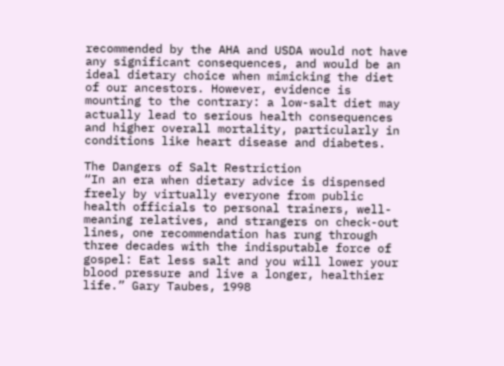recommended by the AHA and USDA would not have any significant consequences, and would be an ideal dietary choice when mimicking the diet of our ancestors. However, evidence is mounting to the contrary: a low-salt diet may actually lead to serious health consequences and higher overall mortality, particularly in conditions like heart disease and diabetes.

The Dangers of Salt Restriction
“In an era when dietary advice is dispensed freely by virtually everyone from public health officials to personal trainers, well-meaning relatives, and strangers on check-out lines, one recommendation has rung through three decades with the indisputable force of gospel: Eat less salt and you will lower your blood pressure and live a longer, healthier life.” Gary Taubes, 1998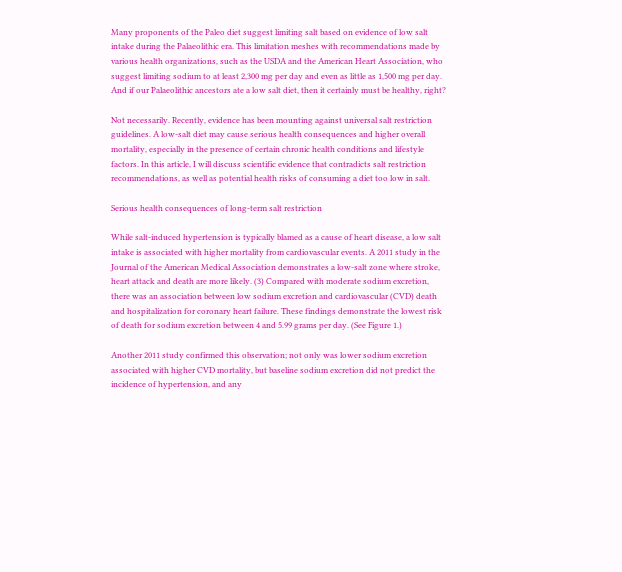Many proponents of the Paleo diet suggest limiting salt based on evidence of low salt intake during the Palaeolithic era. This limitation meshes with recommendations made by various health organizations, such as the USDA and the American Heart Association, who suggest limiting sodium to at least 2,300 mg per day and even as little as 1,500 mg per day. And if our Palaeolithic ancestors ate a low salt diet, then it certainly must be healthy, right?

Not necessarily. Recently, evidence has been mounting against universal salt restriction guidelines. A low-salt diet may cause serious health consequences and higher overall mortality, especially in the presence of certain chronic health conditions and lifestyle factors. In this article, I will discuss scientific evidence that contradicts salt restriction recommendations, as well as potential health risks of consuming a diet too low in salt.

Serious health consequences of long-term salt restriction

While salt-induced hypertension is typically blamed as a cause of heart disease, a low salt intake is associated with higher mortality from cardiovascular events. A 2011 study in the Journal of the American Medical Association demonstrates a low-salt zone where stroke, heart attack and death are more likely. (3) Compared with moderate sodium excretion, there was an association between low sodium excretion and cardiovascular (CVD) death and hospitalization for coronary heart failure. These findings demonstrate the lowest risk of death for sodium excretion between 4 and 5.99 grams per day. (See Figure 1.)

Another 2011 study confirmed this observation; not only was lower sodium excretion associated with higher CVD mortality, but baseline sodium excretion did not predict the incidence of hypertension, and any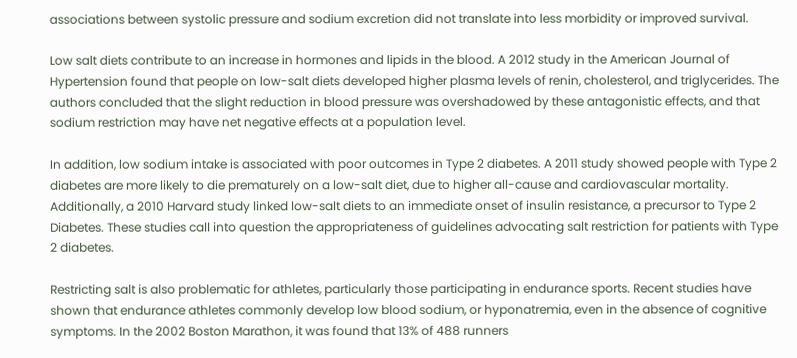associations between systolic pressure and sodium excretion did not translate into less morbidity or improved survival.

Low salt diets contribute to an increase in hormones and lipids in the blood. A 2012 study in the American Journal of Hypertension found that people on low-salt diets developed higher plasma levels of renin, cholesterol, and triglycerides. The authors concluded that the slight reduction in blood pressure was overshadowed by these antagonistic effects, and that sodium restriction may have net negative effects at a population level.

In addition, low sodium intake is associated with poor outcomes in Type 2 diabetes. A 2011 study showed people with Type 2 diabetes are more likely to die prematurely on a low-salt diet, due to higher all-cause and cardiovascular mortality. Additionally, a 2010 Harvard study linked low-salt diets to an immediate onset of insulin resistance, a precursor to Type 2 Diabetes. These studies call into question the appropriateness of guidelines advocating salt restriction for patients with Type 2 diabetes.

Restricting salt is also problematic for athletes, particularly those participating in endurance sports. Recent studies have shown that endurance athletes commonly develop low blood sodium, or hyponatremia, even in the absence of cognitive symptoms. In the 2002 Boston Marathon, it was found that 13% of 488 runners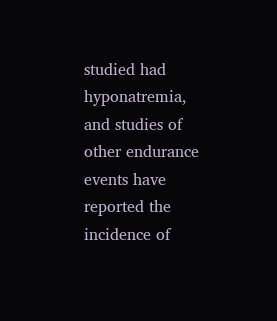studied had hyponatremia, and studies of other endurance events have reported the incidence of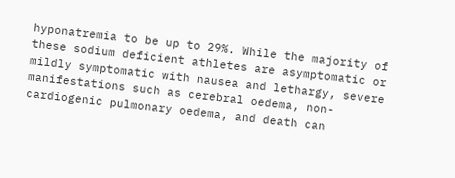hyponatremia to be up to 29%. While the majority of these sodium deficient athletes are asymptomatic or mildly symptomatic with nausea and lethargy, severe manifestations such as cerebral oedema, non-cardiogenic pulmonary oedema, and death can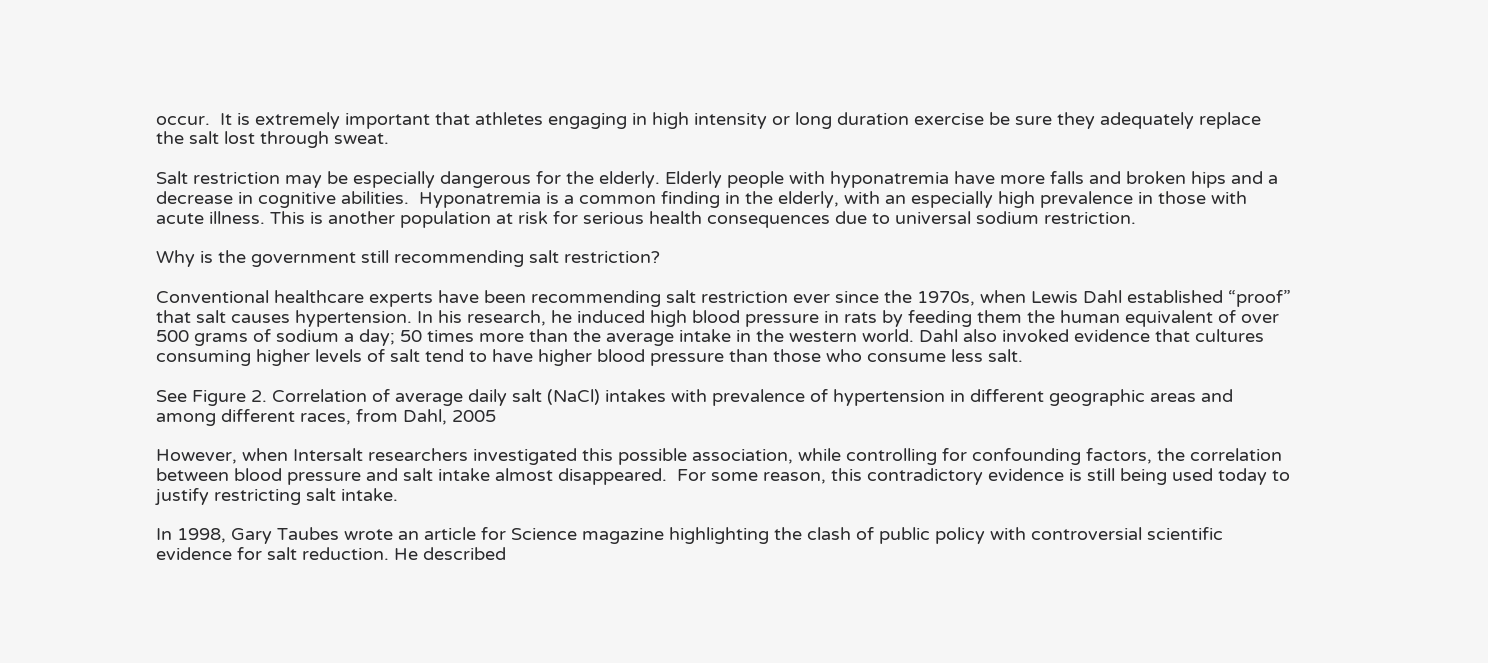occur.  It is extremely important that athletes engaging in high intensity or long duration exercise be sure they adequately replace the salt lost through sweat.

Salt restriction may be especially dangerous for the elderly. Elderly people with hyponatremia have more falls and broken hips and a decrease in cognitive abilities.  Hyponatremia is a common finding in the elderly, with an especially high prevalence in those with acute illness. This is another population at risk for serious health consequences due to universal sodium restriction.

Why is the government still recommending salt restriction?

Conventional healthcare experts have been recommending salt restriction ever since the 1970s, when Lewis Dahl established “proof” that salt causes hypertension. In his research, he induced high blood pressure in rats by feeding them the human equivalent of over 500 grams of sodium a day; 50 times more than the average intake in the western world. Dahl also invoked evidence that cultures consuming higher levels of salt tend to have higher blood pressure than those who consume less salt.

See Figure 2. Correlation of average daily salt (NaCl) intakes with prevalence of hypertension in different geographic areas and among different races, from Dahl, 2005

However, when Intersalt researchers investigated this possible association, while controlling for confounding factors, the correlation between blood pressure and salt intake almost disappeared.  For some reason, this contradictory evidence is still being used today to justify restricting salt intake.

In 1998, Gary Taubes wrote an article for Science magazine highlighting the clash of public policy with controversial scientific evidence for salt reduction. He described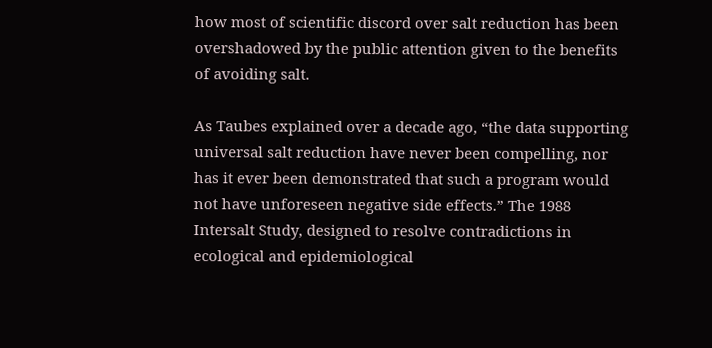how most of scientific discord over salt reduction has been overshadowed by the public attention given to the benefits of avoiding salt.

As Taubes explained over a decade ago, “the data supporting universal salt reduction have never been compelling, nor has it ever been demonstrated that such a program would not have unforeseen negative side effects.” The 1988 Intersalt Study, designed to resolve contradictions in ecological and epidemiological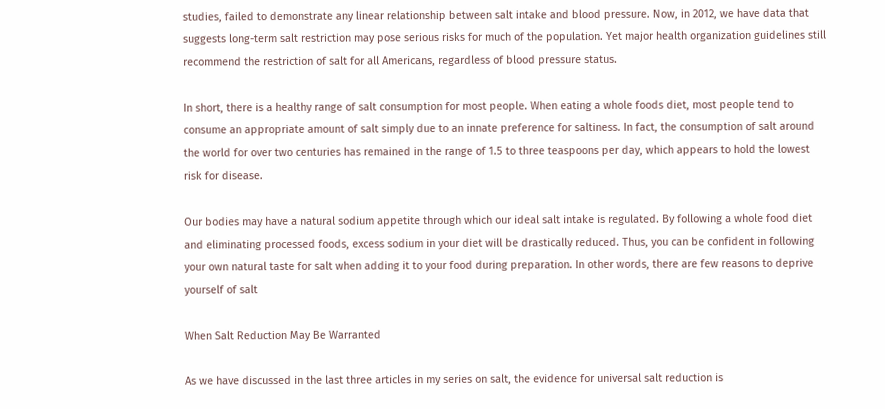studies, failed to demonstrate any linear relationship between salt intake and blood pressure. Now, in 2012, we have data that suggests long-term salt restriction may pose serious risks for much of the population. Yet major health organization guidelines still recommend the restriction of salt for all Americans, regardless of blood pressure status.

In short, there is a healthy range of salt consumption for most people. When eating a whole foods diet, most people tend to consume an appropriate amount of salt simply due to an innate preference for saltiness. In fact, the consumption of salt around the world for over two centuries has remained in the range of 1.5 to three teaspoons per day, which appears to hold the lowest risk for disease.

Our bodies may have a natural sodium appetite through which our ideal salt intake is regulated. By following a whole food diet and eliminating processed foods, excess sodium in your diet will be drastically reduced. Thus, you can be confident in following your own natural taste for salt when adding it to your food during preparation. In other words, there are few reasons to deprive yourself of salt

When Salt Reduction May Be Warranted

As we have discussed in the last three articles in my series on salt, the evidence for universal salt reduction is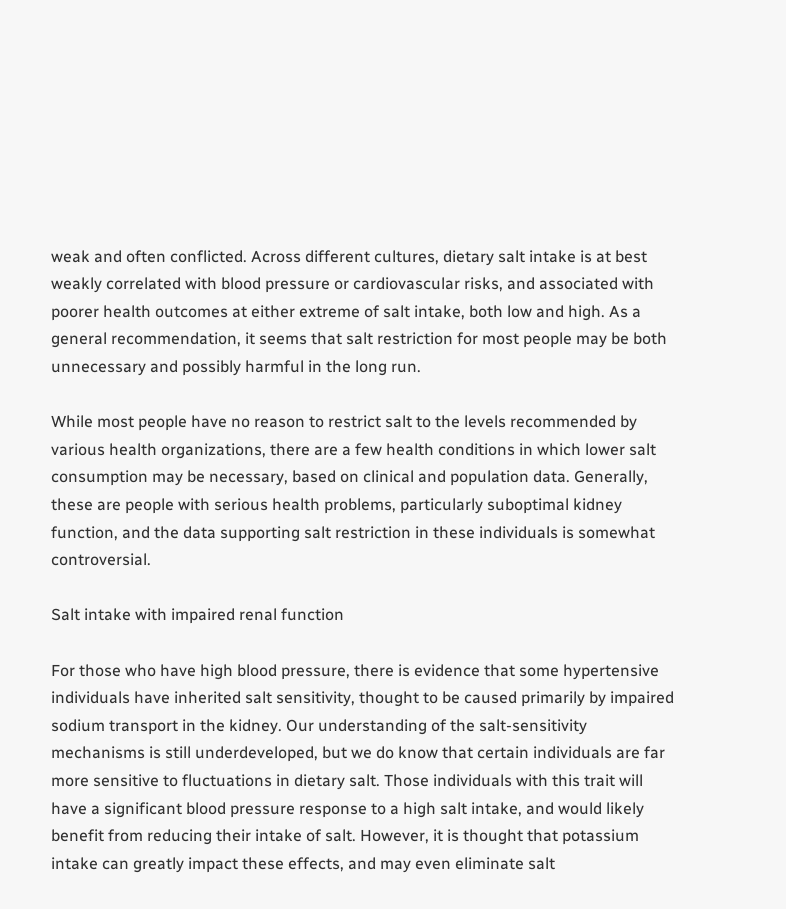weak and often conflicted. Across different cultures, dietary salt intake is at best weakly correlated with blood pressure or cardiovascular risks, and associated with poorer health outcomes at either extreme of salt intake, both low and high. As a general recommendation, it seems that salt restriction for most people may be both unnecessary and possibly harmful in the long run.

While most people have no reason to restrict salt to the levels recommended by various health organizations, there are a few health conditions in which lower salt consumption may be necessary, based on clinical and population data. Generally, these are people with serious health problems, particularly suboptimal kidney function, and the data supporting salt restriction in these individuals is somewhat controversial.

Salt intake with impaired renal function

For those who have high blood pressure, there is evidence that some hypertensive individuals have inherited salt sensitivity, thought to be caused primarily by impaired sodium transport in the kidney. Our understanding of the salt-sensitivity mechanisms is still underdeveloped, but we do know that certain individuals are far more sensitive to fluctuations in dietary salt. Those individuals with this trait will have a significant blood pressure response to a high salt intake, and would likely benefit from reducing their intake of salt. However, it is thought that potassium intake can greatly impact these effects, and may even eliminate salt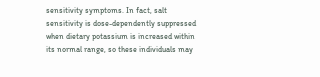sensitivity symptoms. In fact, salt sensitivity is dose-dependently suppressed when dietary potassium is increased within its normal range, so these individuals may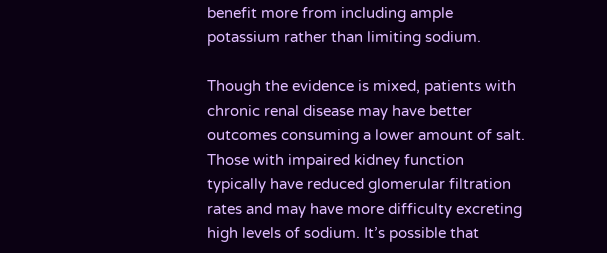benefit more from including ample potassium rather than limiting sodium.

Though the evidence is mixed, patients with chronic renal disease may have better outcomes consuming a lower amount of salt. Those with impaired kidney function typically have reduced glomerular filtration rates and may have more difficulty excreting high levels of sodium. It’s possible that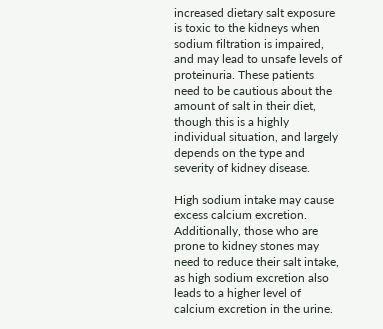increased dietary salt exposure is toxic to the kidneys when sodium filtration is impaired, and may lead to unsafe levels of proteinuria. These patients need to be cautious about the amount of salt in their diet, though this is a highly individual situation, and largely depends on the type and severity of kidney disease.

High sodium intake may cause excess calcium excretion.  Additionally, those who are prone to kidney stones may need to reduce their salt intake, as high sodium excretion also leads to a higher level of calcium excretion in the urine.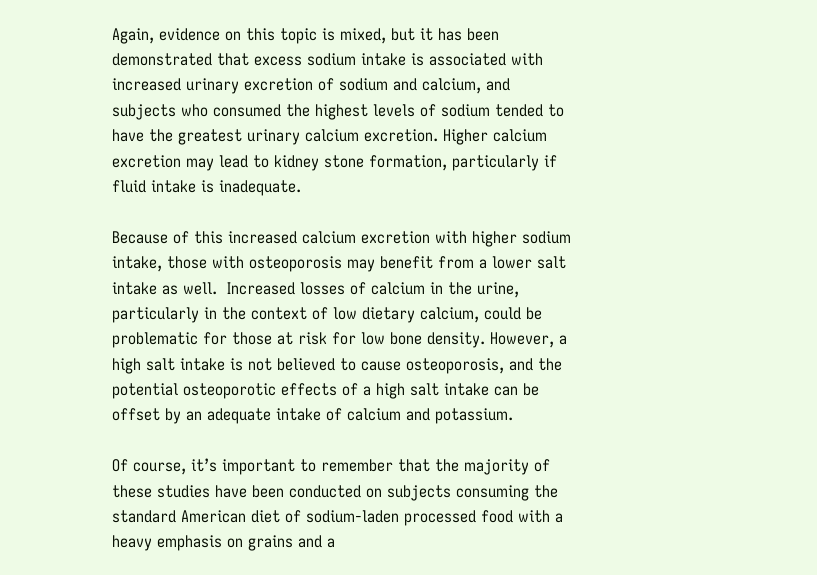Again, evidence on this topic is mixed, but it has been demonstrated that excess sodium intake is associated with increased urinary excretion of sodium and calcium, and subjects who consumed the highest levels of sodium tended to have the greatest urinary calcium excretion. Higher calcium excretion may lead to kidney stone formation, particularly if fluid intake is inadequate.

Because of this increased calcium excretion with higher sodium intake, those with osteoporosis may benefit from a lower salt intake as well.  Increased losses of calcium in the urine, particularly in the context of low dietary calcium, could be problematic for those at risk for low bone density. However, a high salt intake is not believed to cause osteoporosis, and the potential osteoporotic effects of a high salt intake can be offset by an adequate intake of calcium and potassium.

Of course, it’s important to remember that the majority of these studies have been conducted on subjects consuming the standard American diet of sodium-laden processed food with a heavy emphasis on grains and a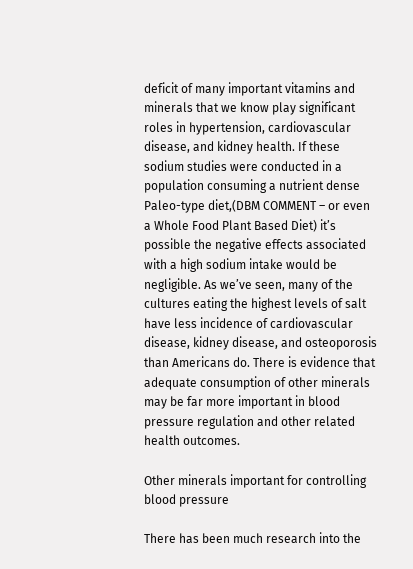deficit of many important vitamins and minerals that we know play significant roles in hypertension, cardiovascular disease, and kidney health. If these sodium studies were conducted in a population consuming a nutrient dense Paleo-type diet,(DBM COMMENT – or even a Whole Food Plant Based Diet) it’s possible the negative effects associated with a high sodium intake would be negligible. As we’ve seen, many of the cultures eating the highest levels of salt have less incidence of cardiovascular disease, kidney disease, and osteoporosis than Americans do. There is evidence that adequate consumption of other minerals may be far more important in blood pressure regulation and other related health outcomes.

Other minerals important for controlling blood pressure

There has been much research into the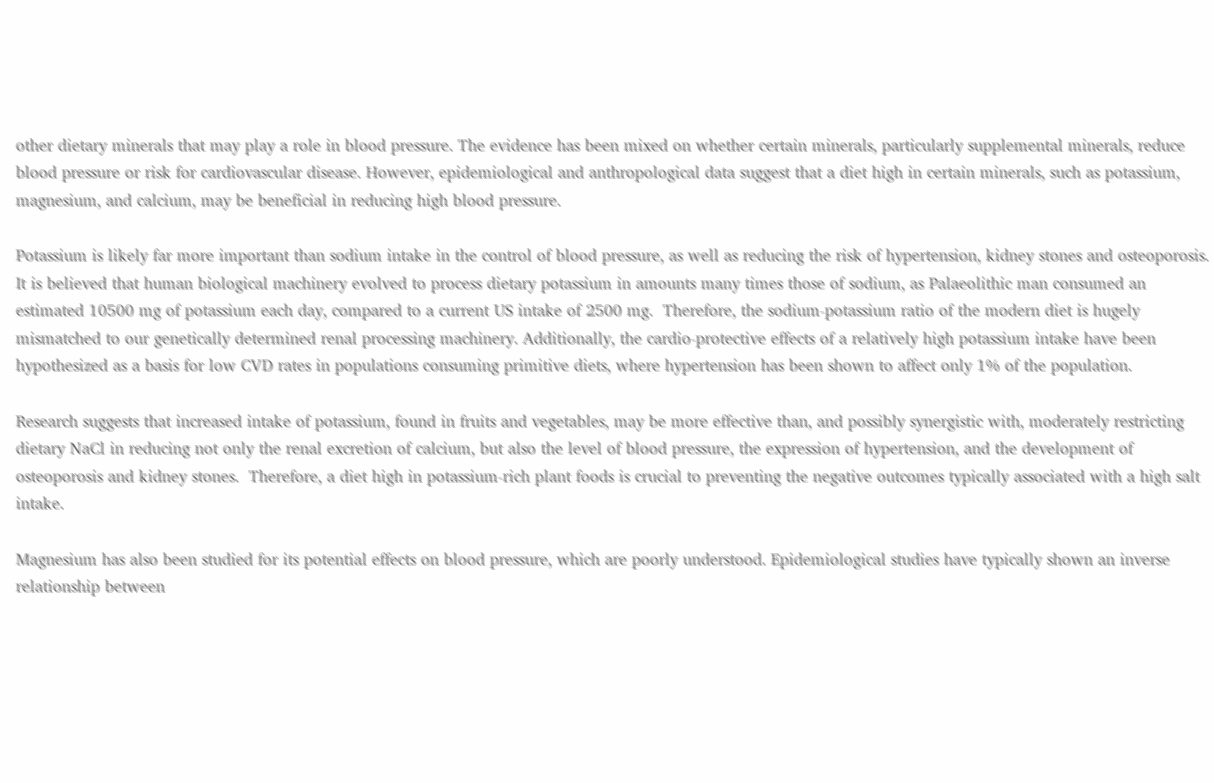other dietary minerals that may play a role in blood pressure. The evidence has been mixed on whether certain minerals, particularly supplemental minerals, reduce blood pressure or risk for cardiovascular disease. However, epidemiological and anthropological data suggest that a diet high in certain minerals, such as potassium, magnesium, and calcium, may be beneficial in reducing high blood pressure.

Potassium is likely far more important than sodium intake in the control of blood pressure, as well as reducing the risk of hypertension, kidney stones and osteoporosis.  It is believed that human biological machinery evolved to process dietary potassium in amounts many times those of sodium, as Palaeolithic man consumed an estimated 10500 mg of potassium each day, compared to a current US intake of 2500 mg.  Therefore, the sodium-potassium ratio of the modern diet is hugely mismatched to our genetically determined renal processing machinery. Additionally, the cardio-protective effects of a relatively high potassium intake have been hypothesized as a basis for low CVD rates in populations consuming primitive diets, where hypertension has been shown to affect only 1% of the population.

Research suggests that increased intake of potassium, found in fruits and vegetables, may be more effective than, and possibly synergistic with, moderately restricting dietary NaCl in reducing not only the renal excretion of calcium, but also the level of blood pressure, the expression of hypertension, and the development of osteoporosis and kidney stones.  Therefore, a diet high in potassium-rich plant foods is crucial to preventing the negative outcomes typically associated with a high salt intake.

Magnesium has also been studied for its potential effects on blood pressure, which are poorly understood. Epidemiological studies have typically shown an inverse relationship between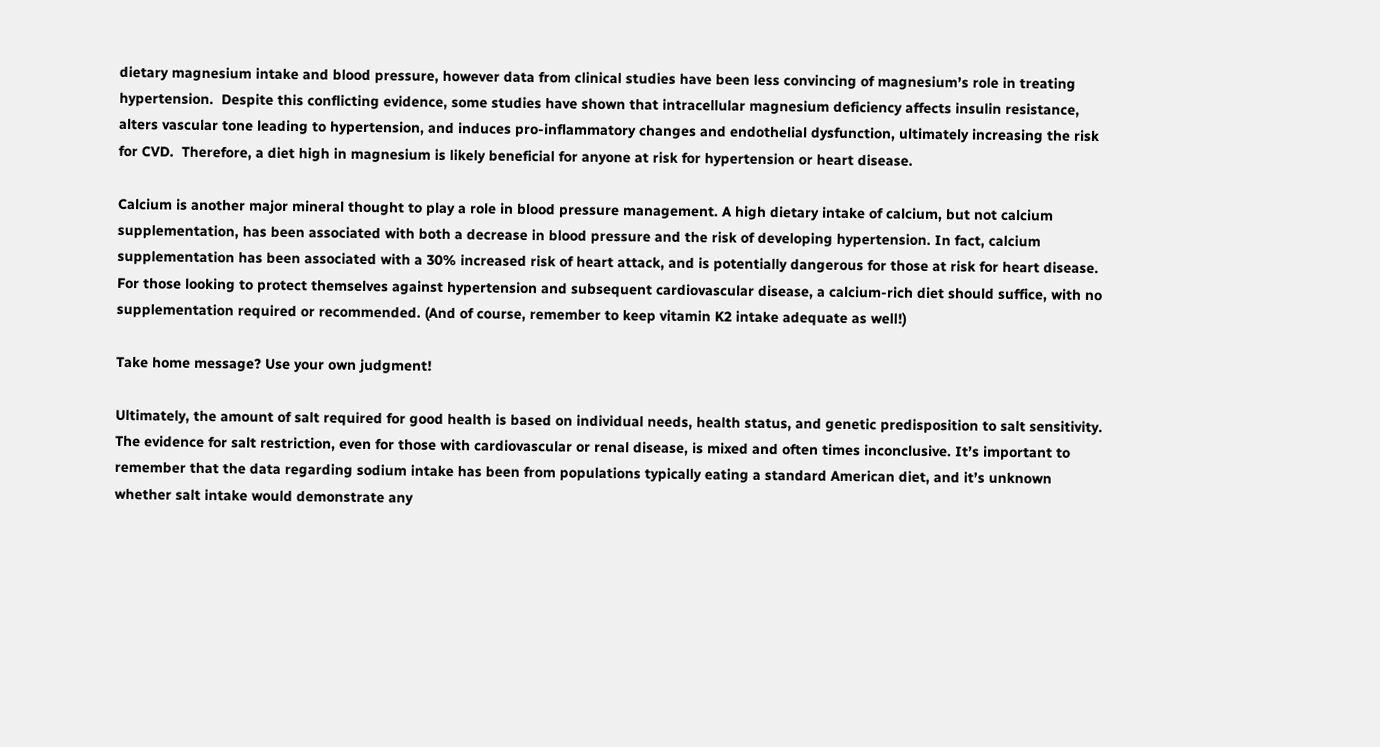dietary magnesium intake and blood pressure, however data from clinical studies have been less convincing of magnesium’s role in treating hypertension.  Despite this conflicting evidence, some studies have shown that intracellular magnesium deficiency affects insulin resistance, alters vascular tone leading to hypertension, and induces pro-inflammatory changes and endothelial dysfunction, ultimately increasing the risk for CVD.  Therefore, a diet high in magnesium is likely beneficial for anyone at risk for hypertension or heart disease.

Calcium is another major mineral thought to play a role in blood pressure management. A high dietary intake of calcium, but not calcium supplementation, has been associated with both a decrease in blood pressure and the risk of developing hypertension. In fact, calcium supplementation has been associated with a 30% increased risk of heart attack, and is potentially dangerous for those at risk for heart disease. For those looking to protect themselves against hypertension and subsequent cardiovascular disease, a calcium-rich diet should suffice, with no supplementation required or recommended. (And of course, remember to keep vitamin K2 intake adequate as well!)

Take home message? Use your own judgment!

Ultimately, the amount of salt required for good health is based on individual needs, health status, and genetic predisposition to salt sensitivity. The evidence for salt restriction, even for those with cardiovascular or renal disease, is mixed and often times inconclusive. It’s important to remember that the data regarding sodium intake has been from populations typically eating a standard American diet, and it’s unknown whether salt intake would demonstrate any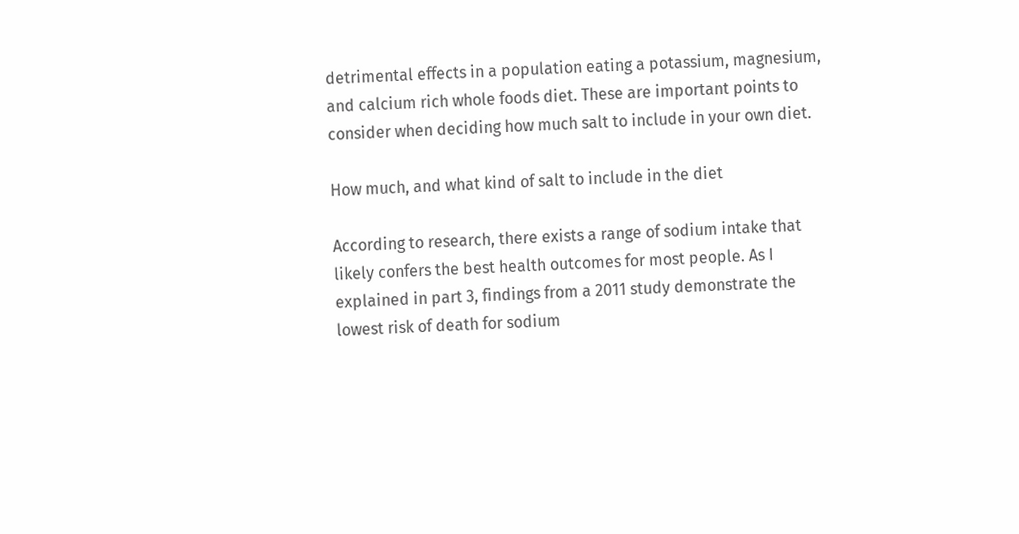detrimental effects in a population eating a potassium, magnesium, and calcium rich whole foods diet. These are important points to consider when deciding how much salt to include in your own diet.

How much, and what kind of salt to include in the diet

According to research, there exists a range of sodium intake that likely confers the best health outcomes for most people. As I explained in part 3, findings from a 2011 study demonstrate the lowest risk of death for sodium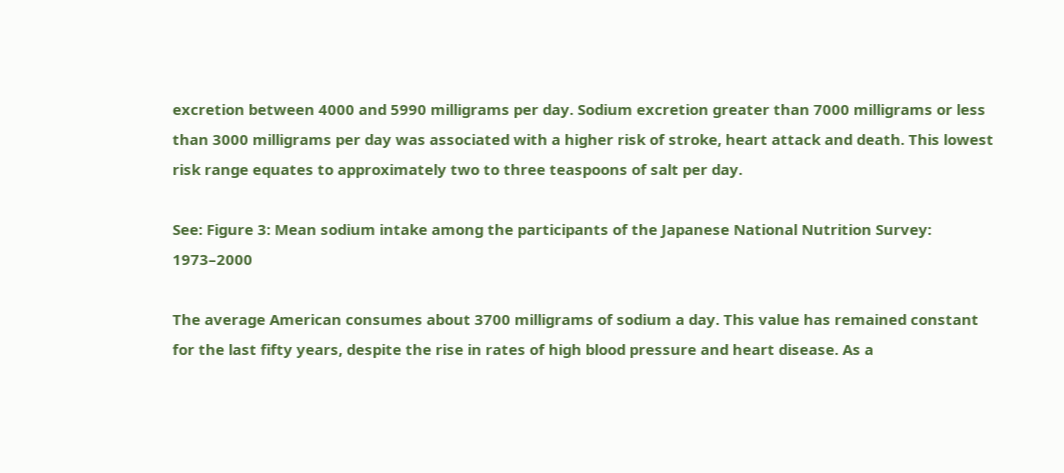excretion between 4000 and 5990 milligrams per day. Sodium excretion greater than 7000 milligrams or less than 3000 milligrams per day was associated with a higher risk of stroke, heart attack and death. This lowest risk range equates to approximately two to three teaspoons of salt per day.

See: Figure 3: Mean sodium intake among the participants of the Japanese National Nutrition Survey: 1973–2000

The average American consumes about 3700 milligrams of sodium a day. This value has remained constant for the last fifty years, despite the rise in rates of high blood pressure and heart disease. As a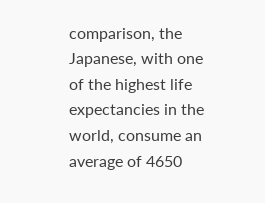comparison, the Japanese, with one of the highest life expectancies in the world, consume an average of 4650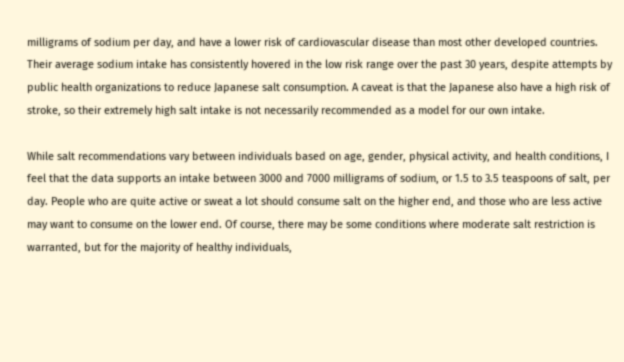milligrams of sodium per day, and have a lower risk of cardiovascular disease than most other developed countries. Their average sodium intake has consistently hovered in the low risk range over the past 30 years, despite attempts by public health organizations to reduce Japanese salt consumption. A caveat is that the Japanese also have a high risk of stroke, so their extremely high salt intake is not necessarily recommended as a model for our own intake.

While salt recommendations vary between individuals based on age, gender, physical activity, and health conditions, I feel that the data supports an intake between 3000 and 7000 milligrams of sodium, or 1.5 to 3.5 teaspoons of salt, per day. People who are quite active or sweat a lot should consume salt on the higher end, and those who are less active may want to consume on the lower end. Of course, there may be some conditions where moderate salt restriction is warranted, but for the majority of healthy individuals,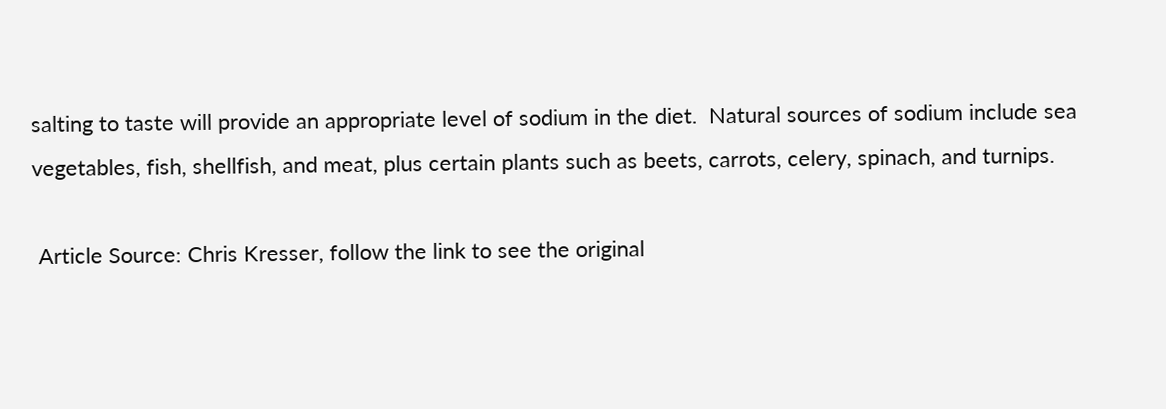salting to taste will provide an appropriate level of sodium in the diet.  Natural sources of sodium include sea vegetables, fish, shellfish, and meat, plus certain plants such as beets, carrots, celery, spinach, and turnips.

 Article Source: Chris Kresser, follow the link to see the original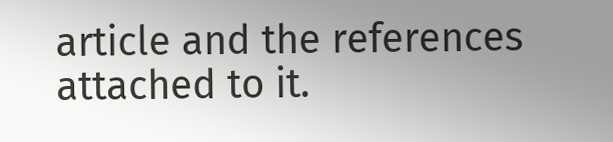article and the references attached to it.